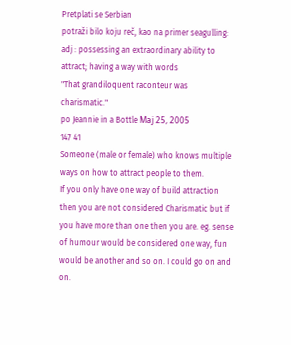Pretplati se Serbian
potraži bilo koju reč, kao na primer seagulling:
adj : possessing an extraordinary ability to attract; having a way with words
"That grandiloquent raconteur was charismatic."
po Jeannie in a Bottle Мај 25, 2005
147 41
Someone (male or female) who knows multiple ways on how to attract people to them.
If you only have one way of build attraction then you are not considered Charismatic but if you have more than one then you are. eg. sense of humour would be considered one way, fun would be another and so on. I could go on and on.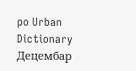po Urban Dictionary Децембар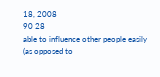18, 2008
90 28
able to influence other people easily (as opposed to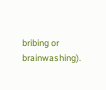bribing or brainwashing).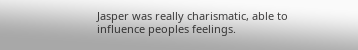Jasper was really charismatic, able to influence peoples feelings.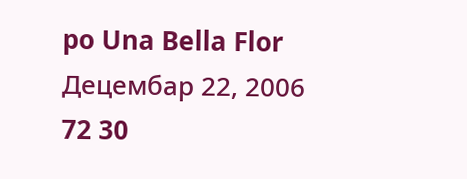po Una Bella Flor Децембар 22, 2006
72 30